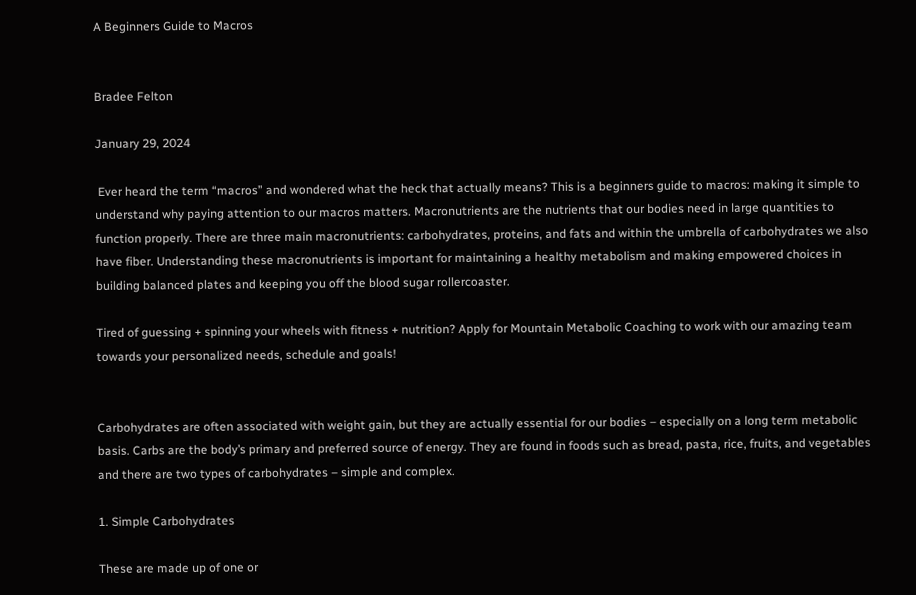A Beginners Guide to Macros


Bradee Felton

January 29, 2024

 Ever heard the term “macros” and wondered what the heck that actually means? This is a beginners guide to macros: making it simple to understand why paying attention to our macros matters. Macronutrients are the nutrients that our bodies need in large quantities to function properly. There are three main macronutrients: carbohydrates, proteins, and fats and within the umbrella of carbohydrates we also have fiber. Understanding these macronutrients is important for maintaining a healthy metabolism and making empowered choices in building balanced plates and keeping you off the blood sugar rollercoaster.

Tired of guessing + spinning your wheels with fitness + nutrition? Apply for Mountain Metabolic Coaching to work with our amazing team towards your personalized needs, schedule and goals!


Carbohydrates are often associated with weight gain, but they are actually essential for our bodies – especially on a long term metabolic basis. Carbs are the body’s primary and preferred source of energy. They are found in foods such as bread, pasta, rice, fruits, and vegetables and there are two types of carbohydrates – simple and complex.

1. Simple Carbohydrates

These are made up of one or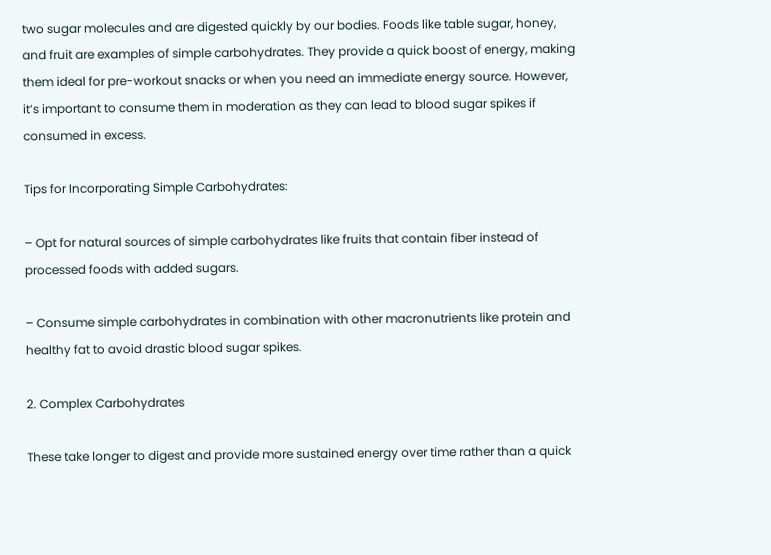two sugar molecules and are digested quickly by our bodies. Foods like table sugar, honey, and fruit are examples of simple carbohydrates. They provide a quick boost of energy, making them ideal for pre-workout snacks or when you need an immediate energy source. However, it’s important to consume them in moderation as they can lead to blood sugar spikes if consumed in excess.

Tips for Incorporating Simple Carbohydrates:

– Opt for natural sources of simple carbohydrates like fruits that contain fiber instead of processed foods with added sugars.

– Consume simple carbohydrates in combination with other macronutrients like protein and healthy fat to avoid drastic blood sugar spikes.

2. Complex Carbohydrates

These take longer to digest and provide more sustained energy over time rather than a quick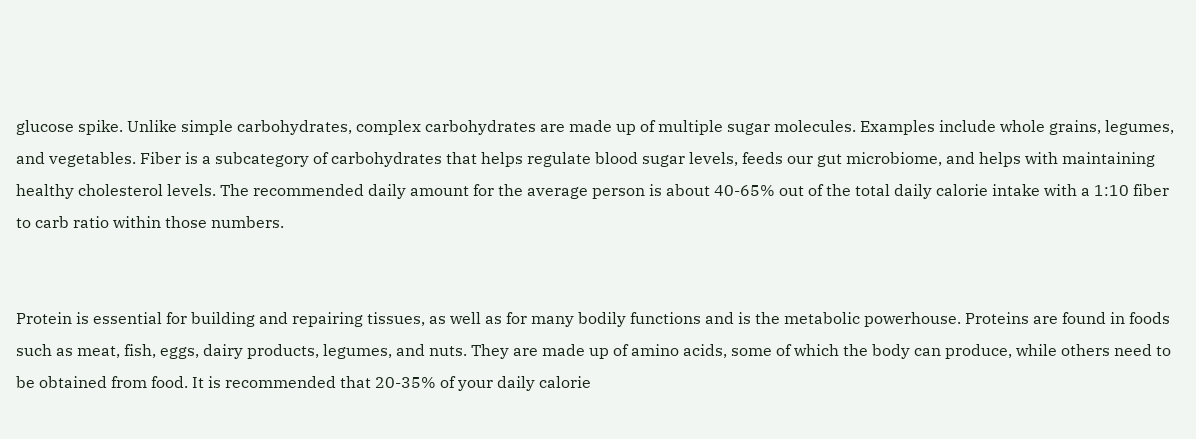glucose spike. Unlike simple carbohydrates, complex carbohydrates are made up of multiple sugar molecules. Examples include whole grains, legumes, and vegetables. Fiber is a subcategory of carbohydrates that helps regulate blood sugar levels, feeds our gut microbiome, and helps with maintaining healthy cholesterol levels. The recommended daily amount for the average person is about 40-65% out of the total daily calorie intake with a 1:10 fiber to carb ratio within those numbers.


Protein is essential for building and repairing tissues, as well as for many bodily functions and is the metabolic powerhouse. Proteins are found in foods such as meat, fish, eggs, dairy products, legumes, and nuts. They are made up of amino acids, some of which the body can produce, while others need to be obtained from food. It is recommended that 20-35% of your daily calorie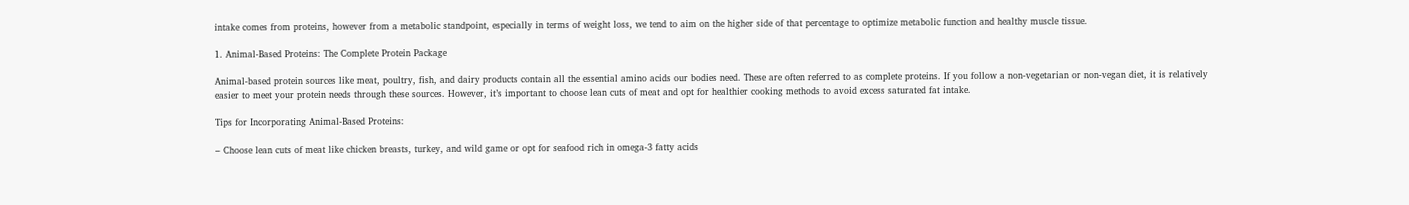intake comes from proteins, however from a metabolic standpoint, especially in terms of weight loss, we tend to aim on the higher side of that percentage to optimize metabolic function and healthy muscle tissue.

1. Animal-Based Proteins: The Complete Protein Package

Animal-based protein sources like meat, poultry, fish, and dairy products contain all the essential amino acids our bodies need. These are often referred to as complete proteins. If you follow a non-vegetarian or non-vegan diet, it is relatively easier to meet your protein needs through these sources. However, it’s important to choose lean cuts of meat and opt for healthier cooking methods to avoid excess saturated fat intake.

Tips for Incorporating Animal-Based Proteins:

– Choose lean cuts of meat like chicken breasts, turkey, and wild game or opt for seafood rich in omega-3 fatty acids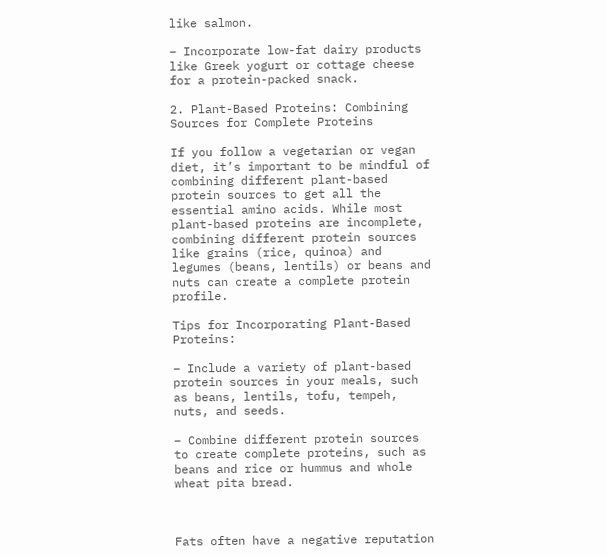like salmon.

– Incorporate low-fat dairy products like Greek yogurt or cottage cheese for a protein-packed snack.

2. Plant-Based Proteins: Combining Sources for Complete Proteins

If you follow a vegetarian or vegan diet, it’s important to be mindful of combining different plant-based protein sources to get all the essential amino acids. While most plant-based proteins are incomplete, combining different protein sources like grains (rice, quinoa) and legumes (beans, lentils) or beans and nuts can create a complete protein profile.

Tips for Incorporating Plant-Based Proteins:

– Include a variety of plant-based protein sources in your meals, such as beans, lentils, tofu, tempeh, nuts, and seeds.

– Combine different protein sources to create complete proteins, such as beans and rice or hummus and whole wheat pita bread.



Fats often have a negative reputation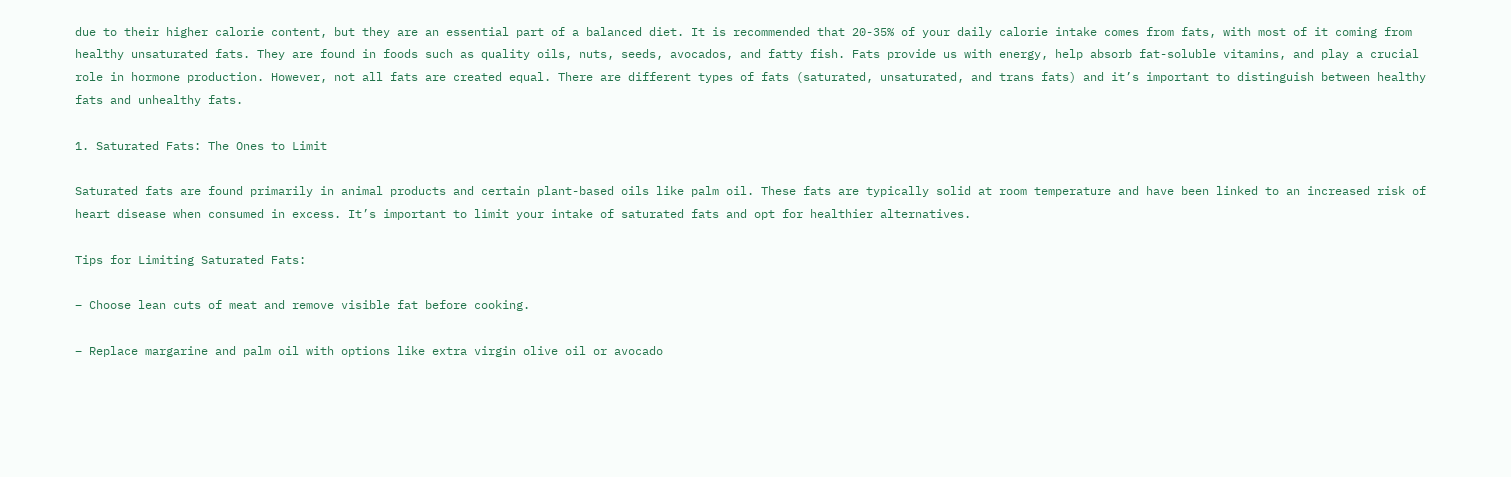due to their higher calorie content, but they are an essential part of a balanced diet. It is recommended that 20-35% of your daily calorie intake comes from fats, with most of it coming from healthy unsaturated fats. They are found in foods such as quality oils, nuts, seeds, avocados, and fatty fish. Fats provide us with energy, help absorb fat-soluble vitamins, and play a crucial role in hormone production. However, not all fats are created equal. There are different types of fats (saturated, unsaturated, and trans fats) and it’s important to distinguish between healthy fats and unhealthy fats.

1. Saturated Fats: The Ones to Limit

Saturated fats are found primarily in animal products and certain plant-based oils like palm oil. These fats are typically solid at room temperature and have been linked to an increased risk of heart disease when consumed in excess. It’s important to limit your intake of saturated fats and opt for healthier alternatives.

Tips for Limiting Saturated Fats:

– Choose lean cuts of meat and remove visible fat before cooking.

– Replace margarine and palm oil with options like extra virgin olive oil or avocado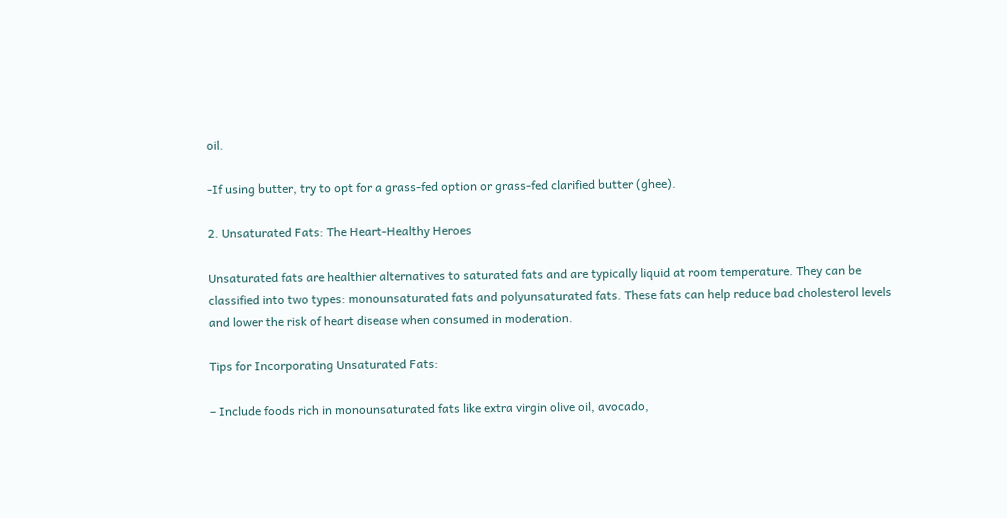oil.

-If using butter, try to opt for a grass-fed option or grass-fed clarified butter (ghee).

2. Unsaturated Fats: The Heart-Healthy Heroes

Unsaturated fats are healthier alternatives to saturated fats and are typically liquid at room temperature. They can be classified into two types: monounsaturated fats and polyunsaturated fats. These fats can help reduce bad cholesterol levels and lower the risk of heart disease when consumed in moderation.

Tips for Incorporating Unsaturated Fats:

– Include foods rich in monounsaturated fats like extra virgin olive oil, avocado,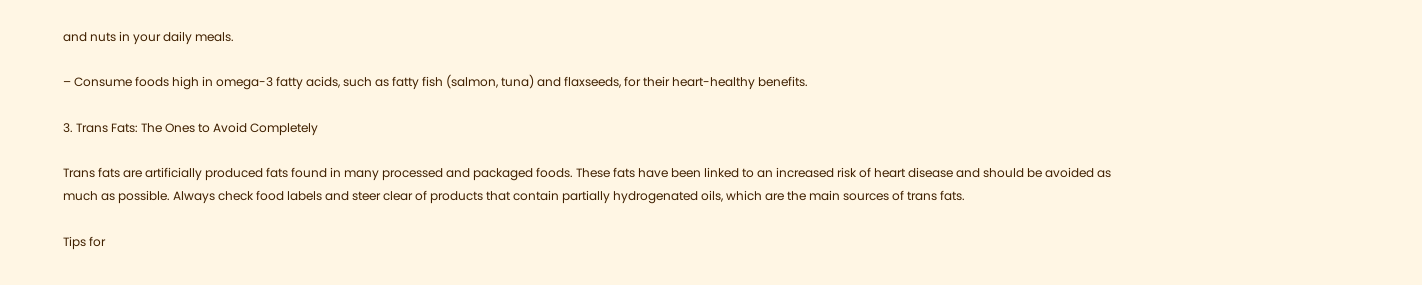and nuts in your daily meals.

– Consume foods high in omega-3 fatty acids, such as fatty fish (salmon, tuna) and flaxseeds, for their heart-healthy benefits.

3. Trans Fats: The Ones to Avoid Completely

Trans fats are artificially produced fats found in many processed and packaged foods. These fats have been linked to an increased risk of heart disease and should be avoided as much as possible. Always check food labels and steer clear of products that contain partially hydrogenated oils, which are the main sources of trans fats.

Tips for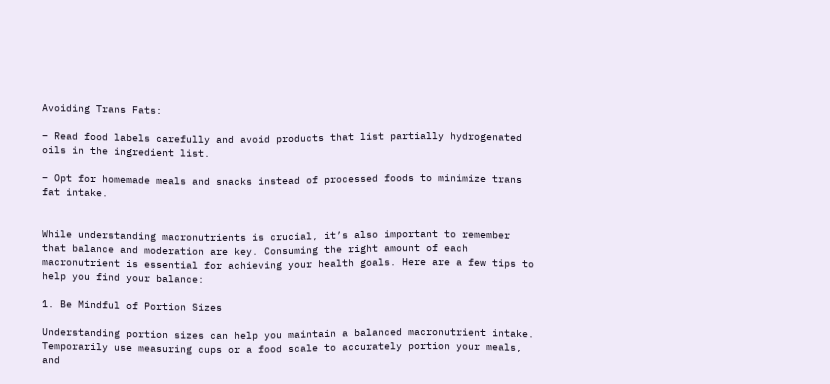Avoiding Trans Fats:

– Read food labels carefully and avoid products that list partially hydrogenated oils in the ingredient list.

– Opt for homemade meals and snacks instead of processed foods to minimize trans fat intake.


While understanding macronutrients is crucial, it’s also important to remember that balance and moderation are key. Consuming the right amount of each macronutrient is essential for achieving your health goals. Here are a few tips to help you find your balance:

1. Be Mindful of Portion Sizes

Understanding portion sizes can help you maintain a balanced macronutrient intake. Temporarily use measuring cups or a food scale to accurately portion your meals, and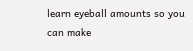learn eyeball amounts so you can make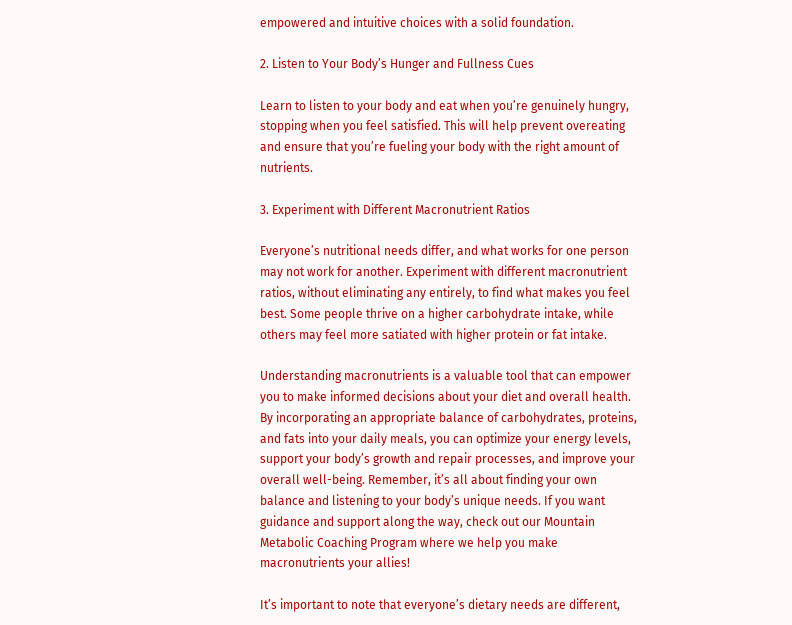empowered and intuitive choices with a solid foundation.

2. Listen to Your Body’s Hunger and Fullness Cues

Learn to listen to your body and eat when you’re genuinely hungry, stopping when you feel satisfied. This will help prevent overeating and ensure that you’re fueling your body with the right amount of nutrients.

3. Experiment with Different Macronutrient Ratios

Everyone’s nutritional needs differ, and what works for one person may not work for another. Experiment with different macronutrient ratios, without eliminating any entirely, to find what makes you feel best. Some people thrive on a higher carbohydrate intake, while others may feel more satiated with higher protein or fat intake.

Understanding macronutrients is a valuable tool that can empower you to make informed decisions about your diet and overall health. By incorporating an appropriate balance of carbohydrates, proteins, and fats into your daily meals, you can optimize your energy levels, support your body’s growth and repair processes, and improve your overall well-being. Remember, it’s all about finding your own balance and listening to your body’s unique needs. If you want guidance and support along the way, check out our Mountain Metabolic Coaching Program where we help you make macronutrients your allies!

It’s important to note that everyone’s dietary needs are different,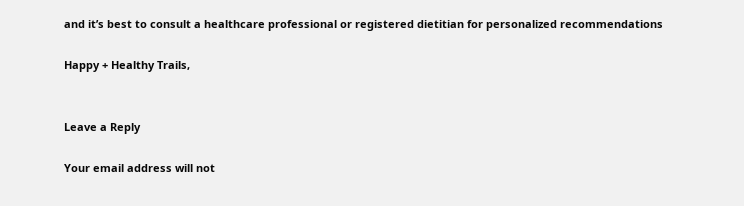and it’s best to consult a healthcare professional or registered dietitian for personalized recommendations

Happy + Healthy Trails,


Leave a Reply

Your email address will not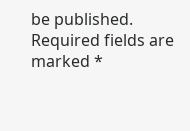be published. Required fields are marked *